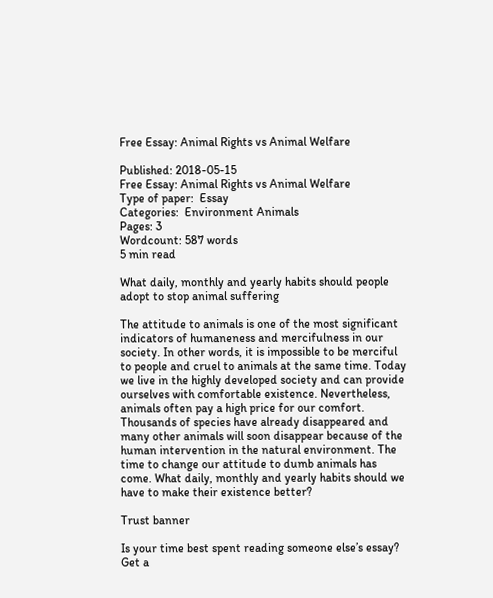Free Essay: Animal Rights vs Animal Welfare

Published: 2018-05-15
Free Essay: Animal Rights vs Animal Welfare
Type of paper:  Essay
Categories:  Environment Animals
Pages: 3
Wordcount: 587 words
5 min read

What daily, monthly and yearly habits should people adopt to stop animal suffering

The attitude to animals is one of the most significant indicators of humaneness and mercifulness in our society. In other words, it is impossible to be merciful to people and cruel to animals at the same time. Today we live in the highly developed society and can provide ourselves with comfortable existence. Nevertheless, animals often pay a high price for our comfort. Thousands of species have already disappeared and many other animals will soon disappear because of the human intervention in the natural environment. The time to change our attitude to dumb animals has come. What daily, monthly and yearly habits should we have to make their existence better?

Trust banner

Is your time best spent reading someone else’s essay? Get a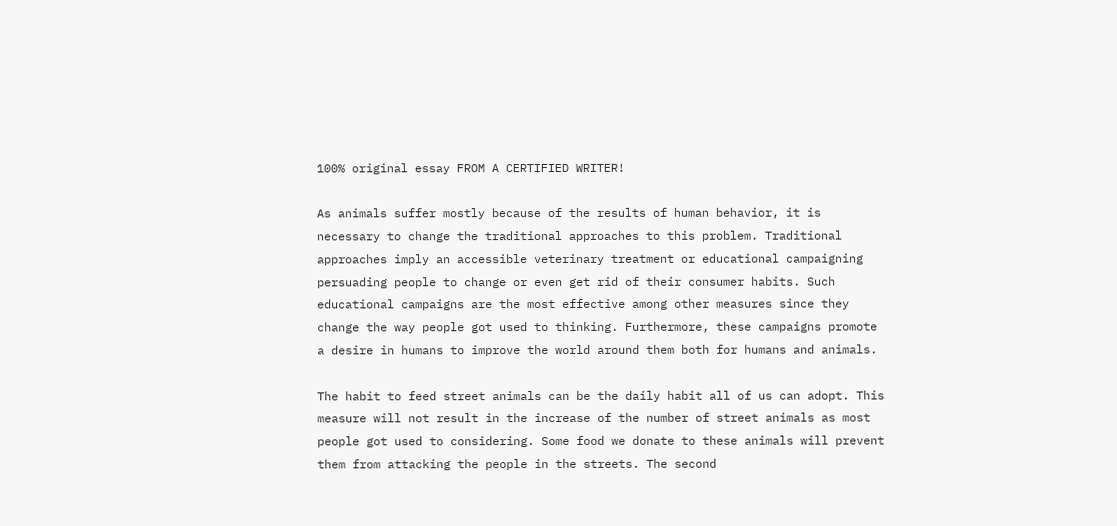100% original essay FROM A CERTIFIED WRITER!

As animals suffer mostly because of the results of human behavior, it is necessary to change the traditional approaches to this problem. Traditional approaches imply an accessible veterinary treatment or educational campaigning persuading people to change or even get rid of their consumer habits. Such educational campaigns are the most effective among other measures since they change the way people got used to thinking. Furthermore, these campaigns promote a desire in humans to improve the world around them both for humans and animals.

The habit to feed street animals can be the daily habit all of us can adopt. This measure will not result in the increase of the number of street animals as most people got used to considering. Some food we donate to these animals will prevent them from attacking the people in the streets. The second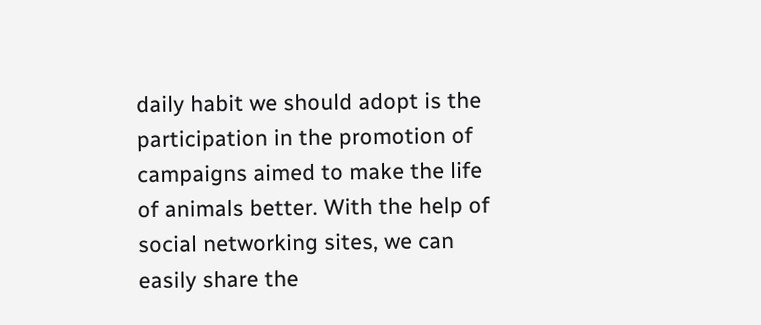daily habit we should adopt is the participation in the promotion of campaigns aimed to make the life of animals better. With the help of social networking sites, we can easily share the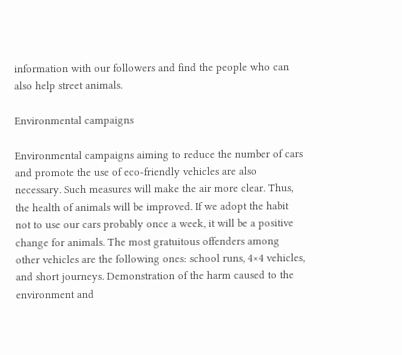information with our followers and find the people who can also help street animals.

Environmental campaigns

Environmental campaigns aiming to reduce the number of cars and promote the use of eco-friendly vehicles are also necessary. Such measures will make the air more clear. Thus, the health of animals will be improved. If we adopt the habit not to use our cars probably once a week, it will be a positive change for animals. The most gratuitous offenders among other vehicles are the following ones: school runs, 4×4 vehicles, and short journeys. Demonstration of the harm caused to the environment and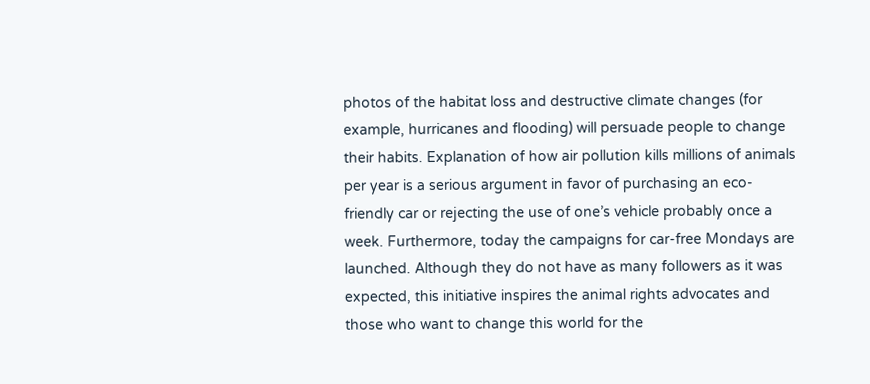photos of the habitat loss and destructive climate changes (for example, hurricanes and flooding) will persuade people to change their habits. Explanation of how air pollution kills millions of animals per year is a serious argument in favor of purchasing an eco-friendly car or rejecting the use of one’s vehicle probably once a week. Furthermore, today the campaigns for car-free Mondays are launched. Although they do not have as many followers as it was expected, this initiative inspires the animal rights advocates and those who want to change this world for the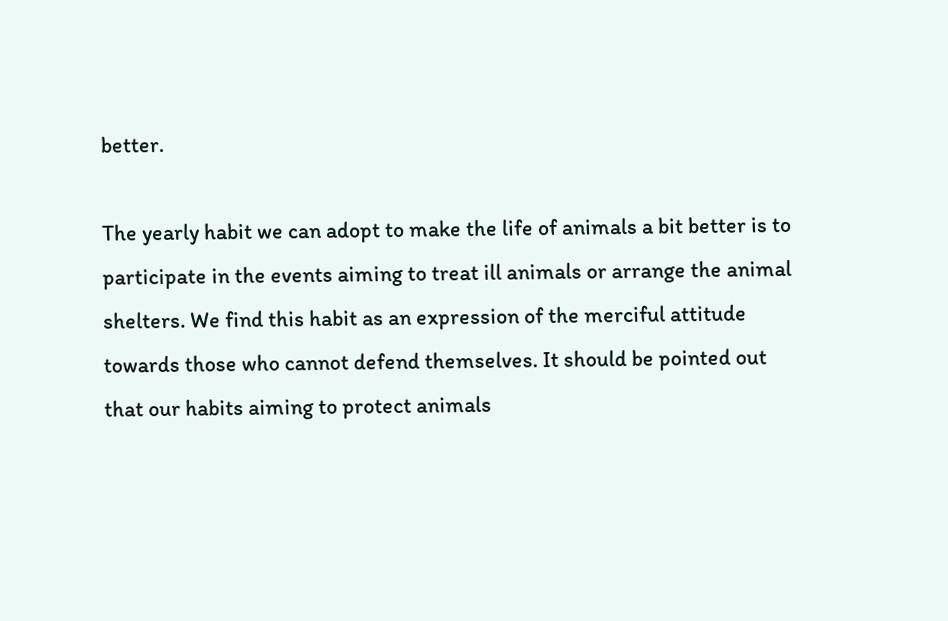better.

The yearly habit we can adopt to make the life of animals a bit better is to participate in the events aiming to treat ill animals or arrange the animal shelters. We find this habit as an expression of the merciful attitude towards those who cannot defend themselves. It should be pointed out that our habits aiming to protect animals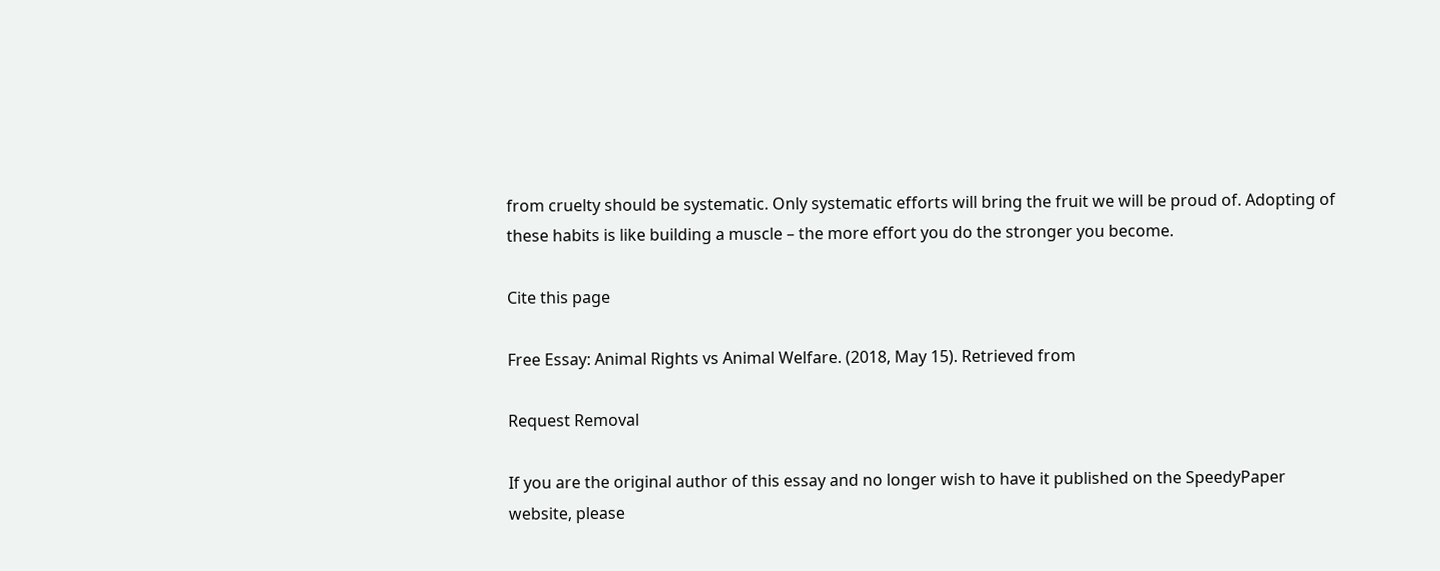from cruelty should be systematic. Only systematic efforts will bring the fruit we will be proud of. Adopting of these habits is like building a muscle – the more effort you do the stronger you become.

Cite this page

Free Essay: Animal Rights vs Animal Welfare. (2018, May 15). Retrieved from

Request Removal

If you are the original author of this essay and no longer wish to have it published on the SpeedyPaper website, please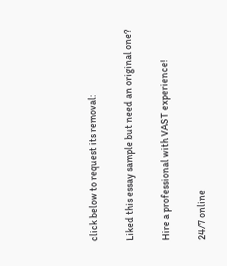click below to request its removal:

Liked this essay sample but need an original one?

Hire a professional with VAST experience!

24/7 online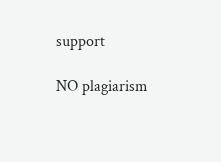support

NO plagiarism